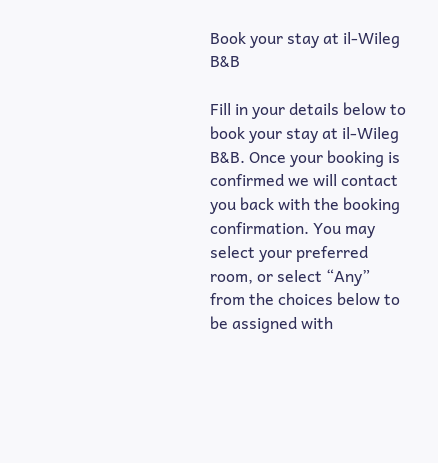Book your stay at il-Wileg B&B

Fill in your details below to book your stay at il-Wileg B&B. Once your booking is confirmed we will contact you back with the booking confirmation. You may select your preferred room, or select “Any” from the choices below to be assigned with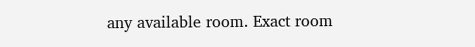any available room. Exact room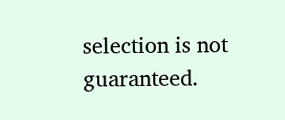selection is not guaranteed.